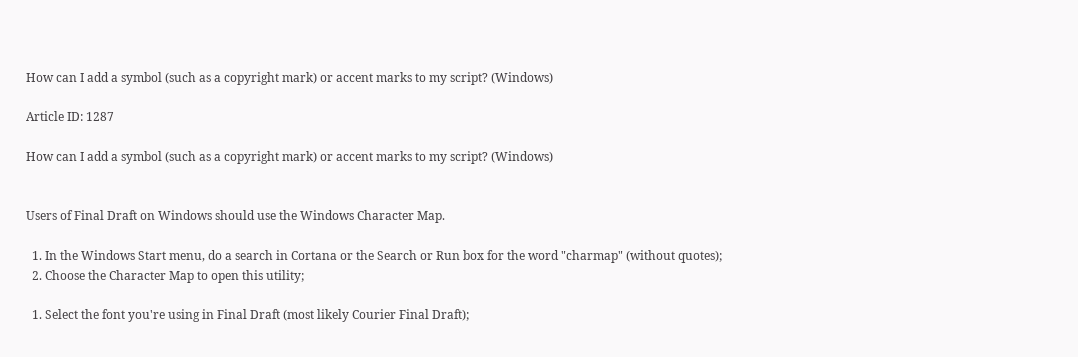How can I add a symbol (such as a copyright mark) or accent marks to my script? (Windows)

Article ID: 1287

How can I add a symbol (such as a copyright mark) or accent marks to my script? (Windows)


Users of Final Draft on Windows should use the Windows Character Map.

  1. In the Windows Start menu, do a search in Cortana or the Search or Run box for the word "charmap" (without quotes);
  2. Choose the Character Map to open this utility;

  1. Select the font you're using in Final Draft (most likely Courier Final Draft);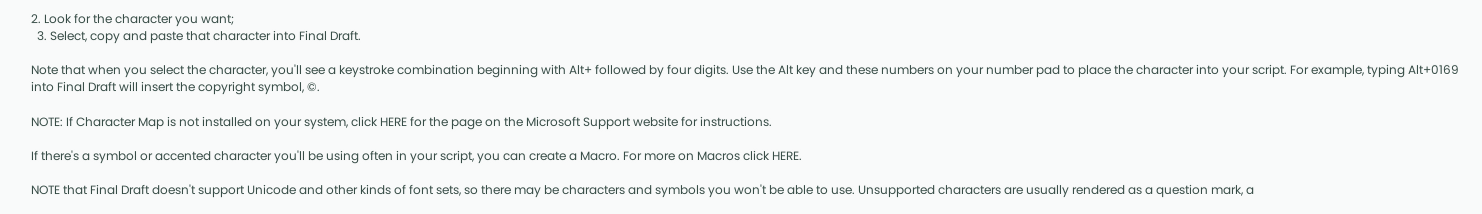2. Look for the character you want;
  3. Select, copy and paste that character into Final Draft.

Note that when you select the character, you'll see a keystroke combination beginning with Alt+ followed by four digits. Use the Alt key and these numbers on your number pad to place the character into your script. For example, typing Alt+0169 into Final Draft will insert the copyright symbol, ©.

NOTE: If Character Map is not installed on your system, click HERE for the page on the Microsoft Support website for instructions.

If there's a symbol or accented character you'll be using often in your script, you can create a Macro. For more on Macros click HERE.

NOTE that Final Draft doesn't support Unicode and other kinds of font sets, so there may be characters and symbols you won't be able to use. Unsupported characters are usually rendered as a question mark, a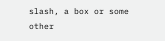slash, a box or some other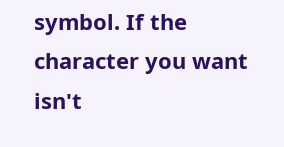symbol. If the character you want isn't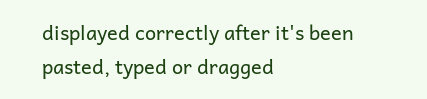displayed correctly after it's been pasted, typed or dragged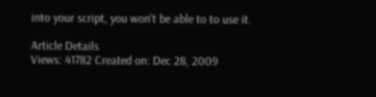into your script, you won't be able to to use it.

Article Details
Views: 41782 Created on: Dec 28, 2009